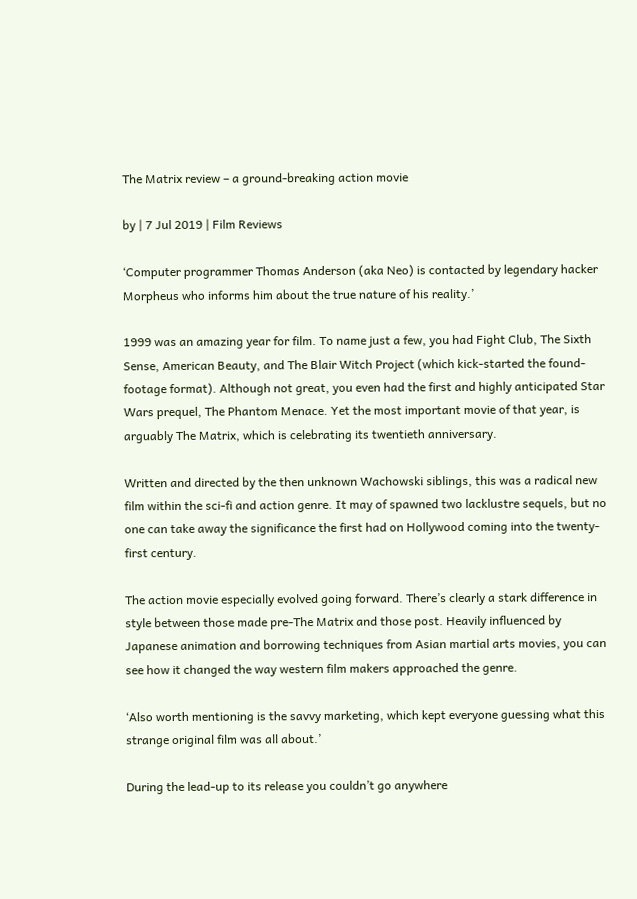The Matrix review – a ground-breaking action movie

by | 7 Jul 2019 | Film Reviews

‘Computer programmer Thomas Anderson (aka Neo) is contacted by legendary hacker Morpheus who informs him about the true nature of his reality.’

1999 was an amazing year for film. To name just a few, you had Fight Club, The Sixth Sense, American Beauty, and The Blair Witch Project (which kick-started the found-footage format). Although not great, you even had the first and highly anticipated Star Wars prequel, The Phantom Menace. Yet the most important movie of that year, is arguably The Matrix, which is celebrating its twentieth anniversary.

Written and directed by the then unknown Wachowski siblings, this was a radical new film within the sci-fi and action genre. It may of spawned two lacklustre sequels, but no one can take away the significance the first had on Hollywood coming into the twenty-first century.

The action movie especially evolved going forward. There’s clearly a stark difference in style between those made pre-The Matrix and those post. Heavily influenced by Japanese animation and borrowing techniques from Asian martial arts movies, you can see how it changed the way western film makers approached the genre.

‘Also worth mentioning is the savvy marketing, which kept everyone guessing what this strange original film was all about.’

During the lead-up to its release you couldn’t go anywhere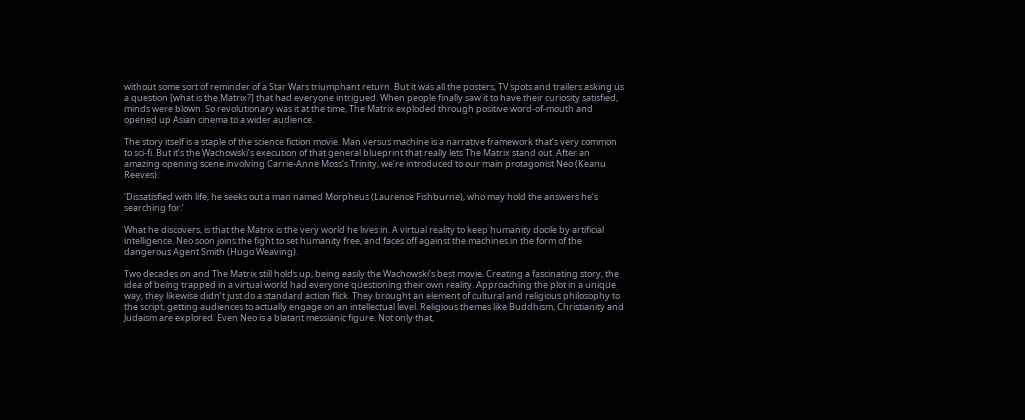without some sort of reminder of a Star Wars triumphant return. But it was all the posters, TV spots and trailers asking us a question [what is the Matrix?] that had everyone intrigued. When people finally saw it to have their curiosity satisfied, minds were blown. So revolutionary was it at the time, The Matrix exploded through positive word-of-mouth and opened up Asian cinema to a wider audience.

The story itself is a staple of the science fiction movie. Man versus machine is a narrative framework that’s very common to sci-fi. But it’s the Wachowski’s execution of that general blueprint that really lets The Matrix stand out. After an amazing opening scene involving Carrie-Anne Moss’s Trinity, we’re introduced to our main protagonist Neo (Keanu Reeves).

‘Dissatisfied with life, he seeks out a man named Morpheus (Laurence Fishburne), who may hold the answers he’s searching for.’

What he discovers, is that the Matrix is the very world he lives in. A virtual reality to keep humanity docile by artificial intelligence. Neo soon joins the fight to set humanity free, and faces off against the machines in the form of the dangerous Agent Smith (Hugo Weaving).

Two decades on and The Matrix still holds up, being easily the Wachowski’s best movie. Creating a fascinating story, the idea of being trapped in a virtual world had everyone questioning their own reality. Approaching the plot in a unique way, they likewise didn’t just do a standard action flick. They brought an element of cultural and religious philosophy to the script, getting audiences to actually engage on an intellectual level. Religious themes like Buddhism, Christianity and Judaism are explored. Even Neo is a blatant messianic figure. Not only that,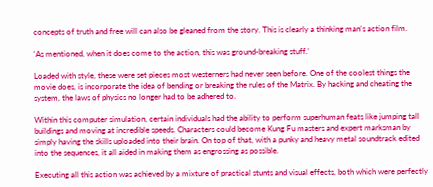concepts of truth and free will can also be gleaned from the story. This is clearly a thinking man’s action film.

‘As mentioned, when it does come to the action, this was ground-breaking stuff.’

Loaded with style, these were set pieces most westerners had never seen before. One of the coolest things the movie does, is incorporate the idea of bending or breaking the rules of the Matrix. By hacking and cheating the system, the laws of physics no longer had to be adhered to.

Within this computer simulation, certain individuals had the ability to perform superhuman feats like jumping tall buildings and moving at incredible speeds. Characters could become Kung Fu masters and expert marksman by simply having the skills uploaded into their brain. On top of that, with a punky and heavy metal soundtrack edited into the sequences, it all aided in making them as engrossing as possible.

Executing all this action was achieved by a mixture of practical stunts and visual effects, both which were perfectly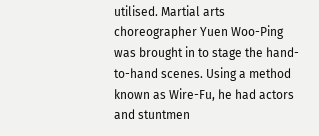utilised. Martial arts choreographer Yuen Woo-Ping was brought in to stage the hand-to-hand scenes. Using a method known as Wire-Fu, he had actors and stuntmen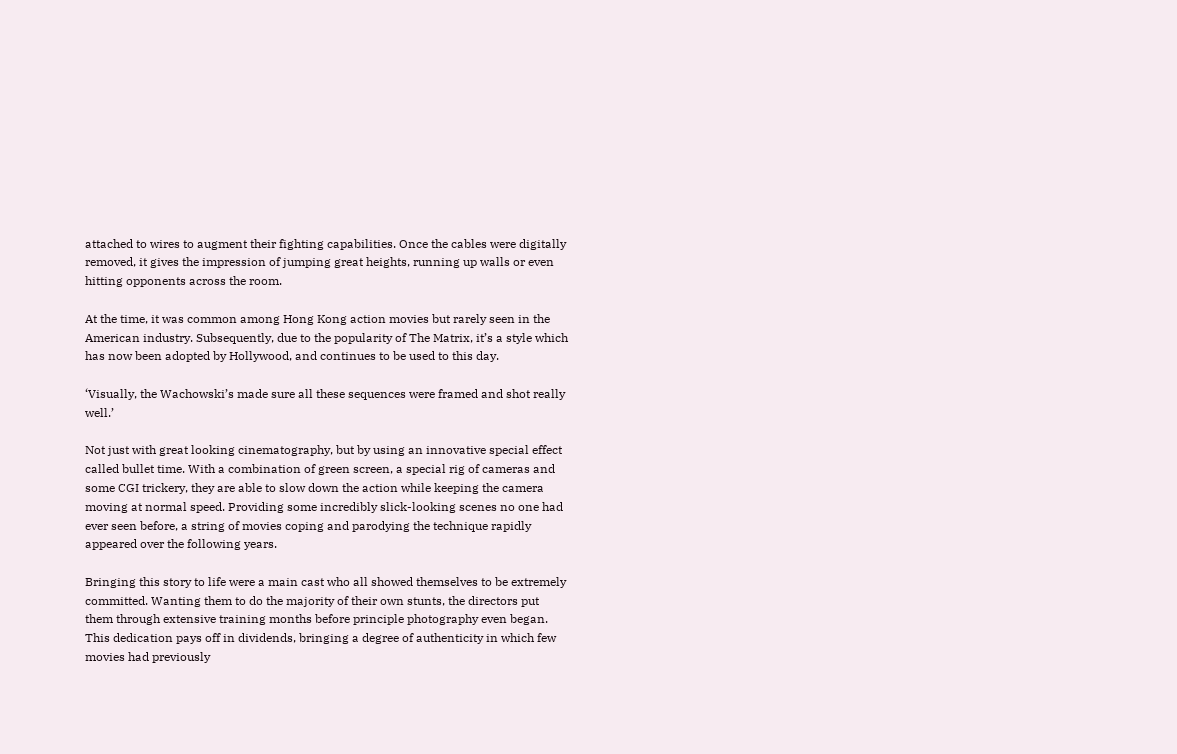attached to wires to augment their fighting capabilities. Once the cables were digitally removed, it gives the impression of jumping great heights, running up walls or even hitting opponents across the room.

At the time, it was common among Hong Kong action movies but rarely seen in the American industry. Subsequently, due to the popularity of The Matrix, it’s a style which has now been adopted by Hollywood, and continues to be used to this day.

‘Visually, the Wachowski’s made sure all these sequences were framed and shot really well.’

Not just with great looking cinematography, but by using an innovative special effect called bullet time. With a combination of green screen, a special rig of cameras and some CGI trickery, they are able to slow down the action while keeping the camera moving at normal speed. Providing some incredibly slick-looking scenes no one had ever seen before, a string of movies coping and parodying the technique rapidly appeared over the following years.

Bringing this story to life were a main cast who all showed themselves to be extremely committed. Wanting them to do the majority of their own stunts, the directors put them through extensive training months before principle photography even began. This dedication pays off in dividends, bringing a degree of authenticity in which few movies had previously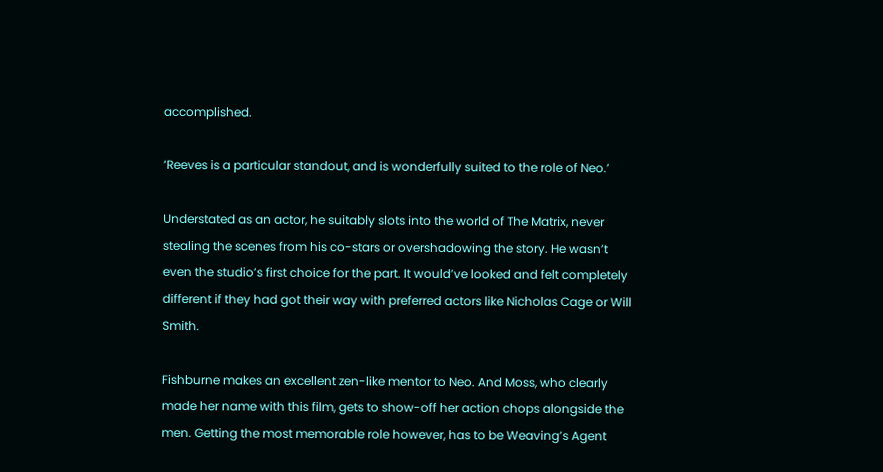accomplished.

‘Reeves is a particular standout, and is wonderfully suited to the role of Neo.’

Understated as an actor, he suitably slots into the world of The Matrix, never stealing the scenes from his co-stars or overshadowing the story. He wasn’t even the studio’s first choice for the part. It would’ve looked and felt completely different if they had got their way with preferred actors like Nicholas Cage or Will Smith.

Fishburne makes an excellent zen-like mentor to Neo. And Moss, who clearly made her name with this film, gets to show-off her action chops alongside the men. Getting the most memorable role however, has to be Weaving’s Agent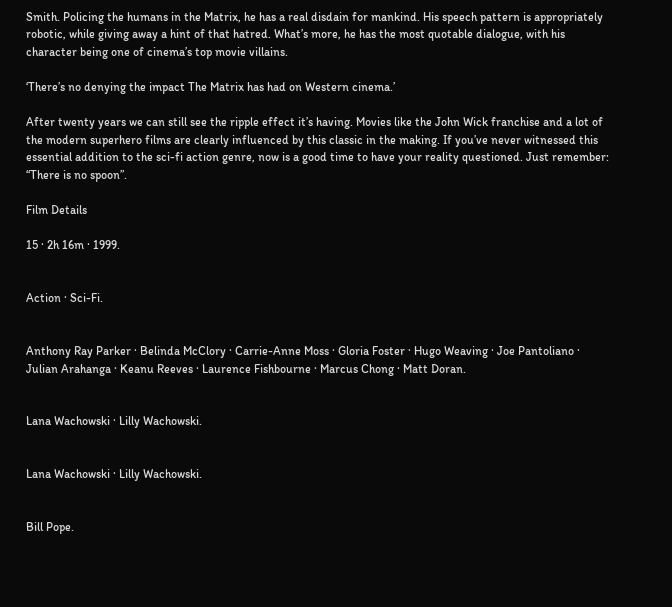Smith. Policing the humans in the Matrix, he has a real disdain for mankind. His speech pattern is appropriately robotic, while giving away a hint of that hatred. What’s more, he has the most quotable dialogue, with his character being one of cinema’s top movie villains.

‘There’s no denying the impact The Matrix has had on Western cinema.’

After twenty years we can still see the ripple effect it’s having. Movies like the John Wick franchise and a lot of the modern superhero films are clearly influenced by this classic in the making. If you’ve never witnessed this essential addition to the sci-fi action genre, now is a good time to have your reality questioned. Just remember: “There is no spoon”.

Film Details

15 · 2h 16m · 1999.


Action · Sci-Fi.


Anthony Ray Parker · Belinda McClory · Carrie-Anne Moss · Gloria Foster · Hugo Weaving · Joe Pantoliano · Julian Arahanga · Keanu Reeves · Laurence Fishbourne · Marcus Chong · Matt Doran.


Lana Wachowski · Lilly Wachowski.


Lana Wachowski · Lilly Wachowski.


Bill Pope.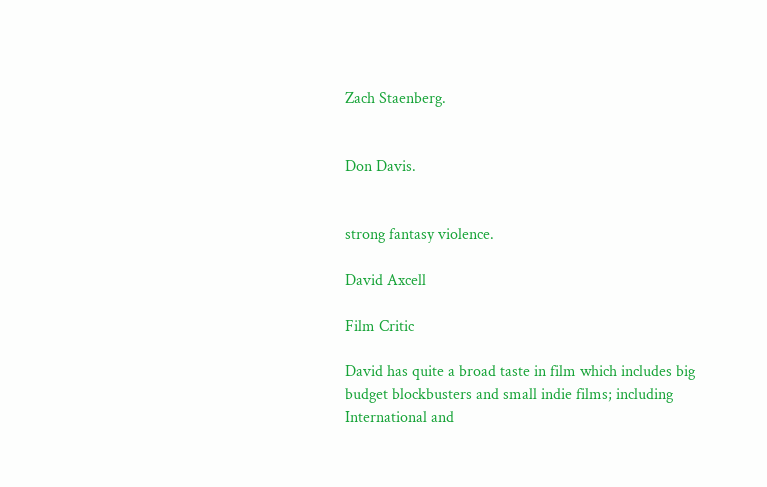Zach Staenberg.


Don Davis.


strong fantasy violence.

David Axcell

Film Critic

David has quite a broad taste in film which includes big budget blockbusters and small indie films; including International and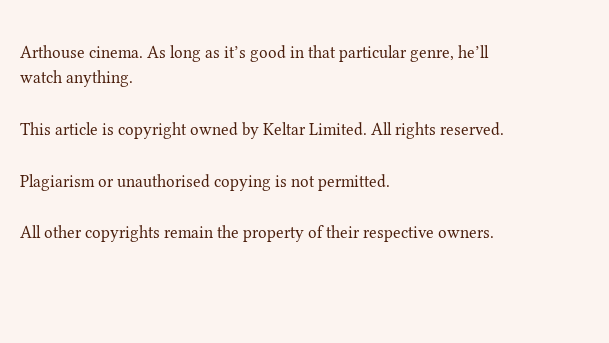Arthouse cinema. As long as it’s good in that particular genre, he’ll watch anything.

This article is copyright owned by Keltar Limited. All rights reserved.

Plagiarism or unauthorised copying is not permitted.

All other copyrights remain the property of their respective owners.